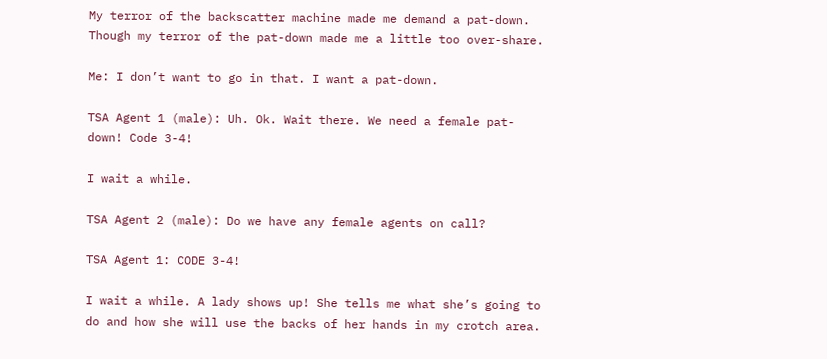My terror of the backscatter machine made me demand a pat-down. Though my terror of the pat-down made me a little too over-share.

Me: I don’t want to go in that. I want a pat-down.

TSA Agent 1 (male): Uh. Ok. Wait there. We need a female pat-down! Code 3-4!

I wait a while.

TSA Agent 2 (male): Do we have any female agents on call?

TSA Agent 1: CODE 3-4!

I wait a while. A lady shows up! She tells me what she’s going to do and how she will use the backs of her hands in my crotch area.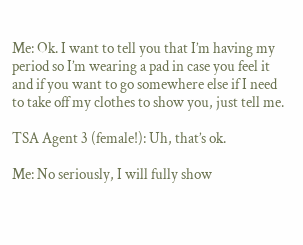Me: Ok. I want to tell you that I’m having my period so I’m wearing a pad in case you feel it and if you want to go somewhere else if I need to take off my clothes to show you, just tell me.

TSA Agent 3 (female!): Uh, that’s ok.

Me: No seriously, I will fully show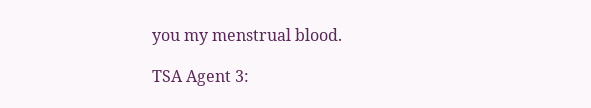you my menstrual blood.

TSA Agent 3: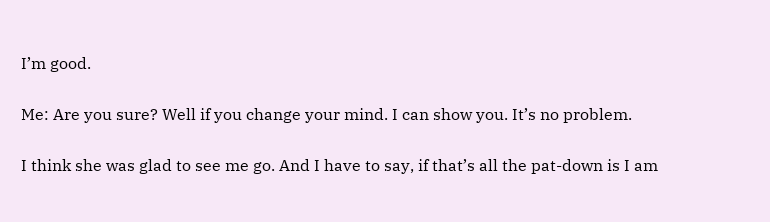I’m good.

Me: Are you sure? Well if you change your mind. I can show you. It’s no problem.

I think she was glad to see me go. And I have to say, if that’s all the pat-down is I am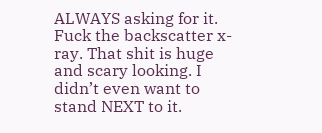ALWAYS asking for it. Fuck the backscatter x-ray. That shit is huge and scary looking. I didn’t even want to stand NEXT to it.